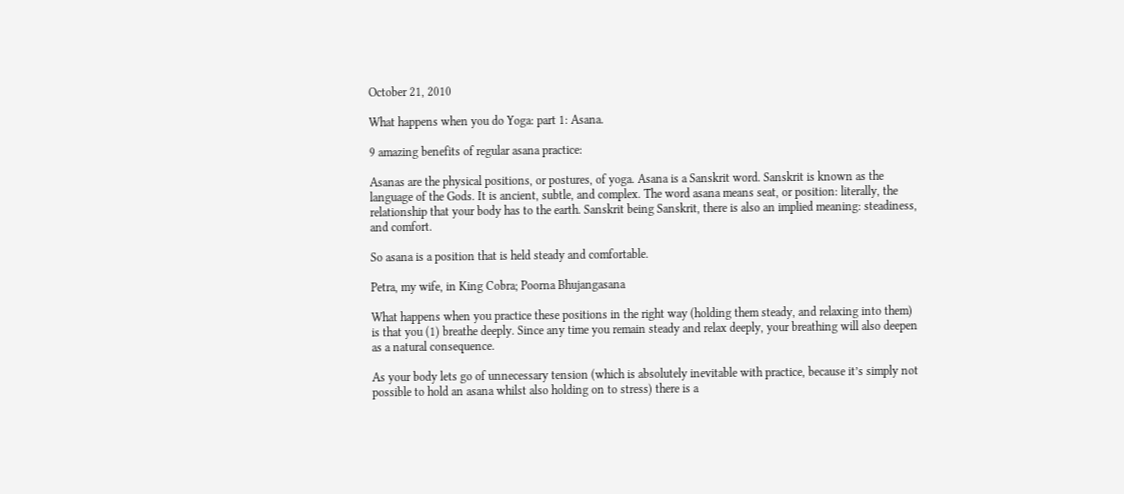October 21, 2010

What happens when you do Yoga: part 1: Asana.

9 amazing benefits of regular asana practice:

Asanas are the physical positions, or postures, of yoga. Asana is a Sanskrit word. Sanskrit is known as the language of the Gods. It is ancient, subtle, and complex. The word asana means seat, or position: literally, the relationship that your body has to the earth. Sanskrit being Sanskrit, there is also an implied meaning: steadiness, and comfort.

So asana is a position that is held steady and comfortable.

Petra, my wife, in King Cobra; Poorna Bhujangasana

What happens when you practice these positions in the right way (holding them steady, and relaxing into them) is that you (1) breathe deeply. Since any time you remain steady and relax deeply, your breathing will also deepen as a natural consequence.

As your body lets go of unnecessary tension (which is absolutely inevitable with practice, because it’s simply not possible to hold an asana whilst also holding on to stress) there is a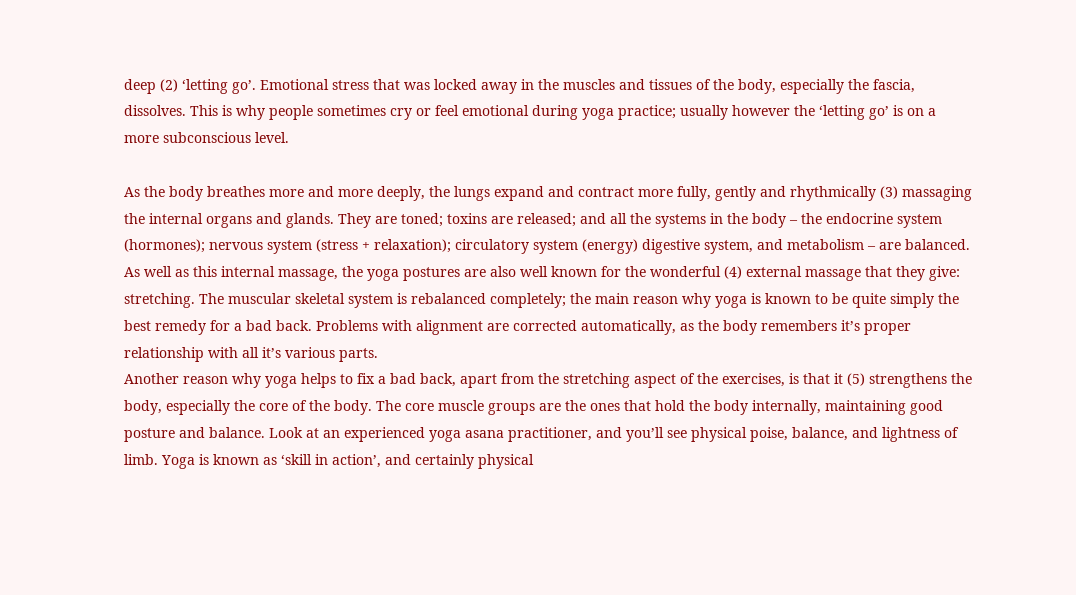deep (2) ‘letting go’. Emotional stress that was locked away in the muscles and tissues of the body, especially the fascia, dissolves. This is why people sometimes cry or feel emotional during yoga practice; usually however the ‘letting go’ is on a more subconscious level.

As the body breathes more and more deeply, the lungs expand and contract more fully, gently and rhythmically (3) massaging the internal organs and glands. They are toned; toxins are released; and all the systems in the body – the endocrine system (hormones); nervous system (stress + relaxation); circulatory system (energy) digestive system, and metabolism – are balanced.
As well as this internal massage, the yoga postures are also well known for the wonderful (4) external massage that they give: stretching. The muscular skeletal system is rebalanced completely; the main reason why yoga is known to be quite simply the best remedy for a bad back. Problems with alignment are corrected automatically, as the body remembers it’s proper relationship with all it’s various parts.
Another reason why yoga helps to fix a bad back, apart from the stretching aspect of the exercises, is that it (5) strengthens the body, especially the core of the body. The core muscle groups are the ones that hold the body internally, maintaining good posture and balance. Look at an experienced yoga asana practitioner, and you’ll see physical poise, balance, and lightness of limb. Yoga is known as ‘skill in action’, and certainly physical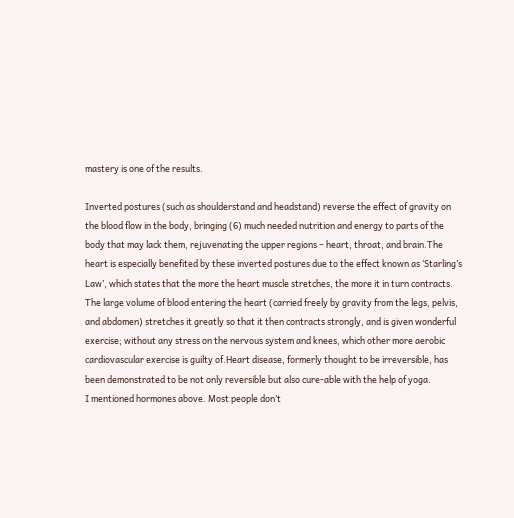mastery is one of the results.

Inverted postures (such as shoulderstand and headstand) reverse the effect of gravity on the blood flow in the body, bringing (6) much needed nutrition and energy to parts of the body that may lack them, rejuvenating the upper regions – heart, throat, and brain.The heart is especially benefited by these inverted postures due to the effect known as ‘Starling’s Law’, which states that the more the heart muscle stretches, the more it in turn contracts. The large volume of blood entering the heart (carried freely by gravity from the legs, pelvis, and abdomen) stretches it greatly so that it then contracts strongly, and is given wonderful exercise; without any stress on the nervous system and knees, which other more aerobic cardiovascular exercise is guilty of.Heart disease, formerly thought to be irreversible, has been demonstrated to be not only reversible but also cure-able with the help of yoga.
I mentioned hormones above. Most people don’t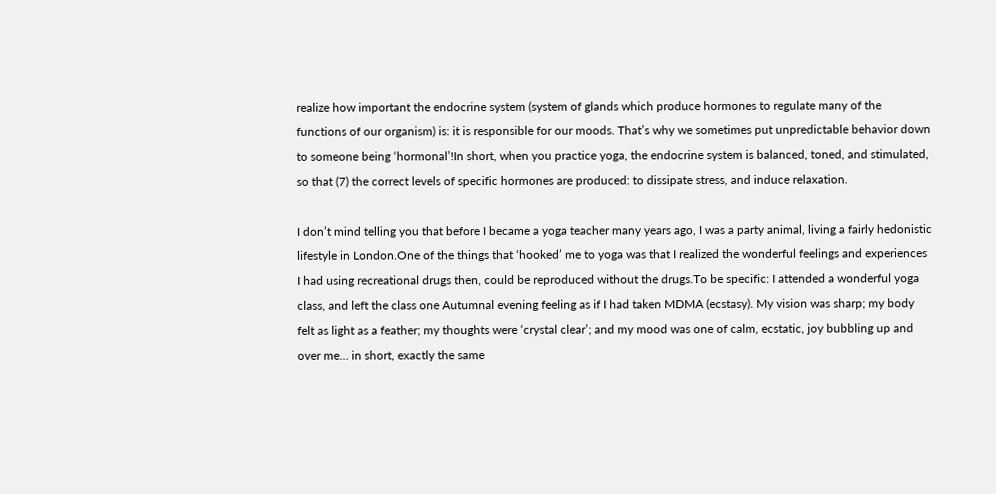realize how important the endocrine system (system of glands which produce hormones to regulate many of the functions of our organism) is: it is responsible for our moods. That’s why we sometimes put unpredictable behavior down to someone being ‘hormonal’!In short, when you practice yoga, the endocrine system is balanced, toned, and stimulated, so that (7) the correct levels of specific hormones are produced: to dissipate stress, and induce relaxation.

I don’t mind telling you that before I became a yoga teacher many years ago, I was a party animal, living a fairly hedonistic lifestyle in London.One of the things that ‘hooked’ me to yoga was that I realized the wonderful feelings and experiences I had using recreational drugs then, could be reproduced without the drugs.To be specific: I attended a wonderful yoga class, and left the class one Autumnal evening feeling as if I had taken MDMA (ecstasy). My vision was sharp; my body felt as light as a feather; my thoughts were ‘crystal clear’; and my mood was one of calm, ecstatic, joy bubbling up and over me… in short, exactly the same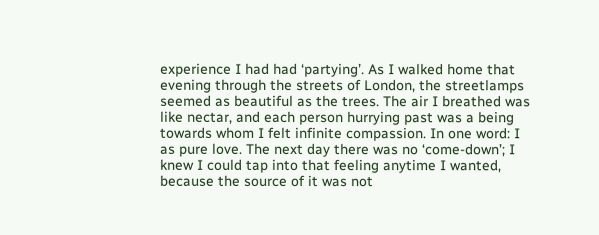experience I had had ‘partying’. As I walked home that evening through the streets of London, the streetlamps seemed as beautiful as the trees. The air I breathed was like nectar, and each person hurrying past was a being towards whom I felt infinite compassion. In one word: I  as pure love. The next day there was no ‘come-down’; I knew I could tap into that feeling anytime I wanted, because the source of it was not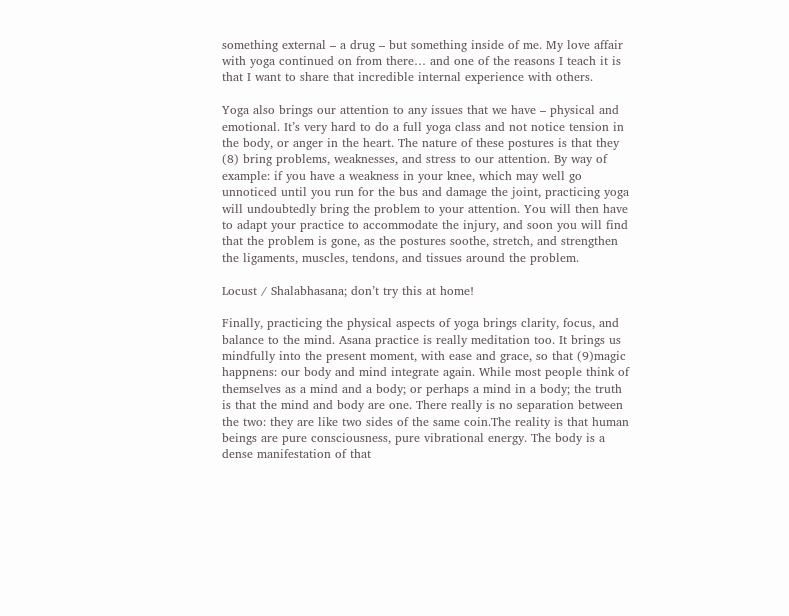something external – a drug – but something inside of me. My love affair with yoga continued on from there… and one of the reasons I teach it is that I want to share that incredible internal experience with others.

Yoga also brings our attention to any issues that we have – physical and emotional. It’s very hard to do a full yoga class and not notice tension in the body, or anger in the heart. The nature of these postures is that they (8) bring problems, weaknesses, and stress to our attention. By way of example: if you have a weakness in your knee, which may well go unnoticed until you run for the bus and damage the joint, practicing yoga will undoubtedly bring the problem to your attention. You will then have to adapt your practice to accommodate the injury, and soon you will find that the problem is gone, as the postures soothe, stretch, and strengthen the ligaments, muscles, tendons, and tissues around the problem.

Locust / Shalabhasana; don’t try this at home!

Finally, practicing the physical aspects of yoga brings clarity, focus, and balance to the mind. Asana practice is really meditation too. It brings us mindfully into the present moment, with ease and grace, so that (9)magic happnens: our body and mind integrate again. While most people think of themselves as a mind and a body; or perhaps a mind in a body; the truth is that the mind and body are one. There really is no separation between the two: they are like two sides of the same coin.The reality is that human beings are pure consciousness, pure vibrational energy. The body is a dense manifestation of that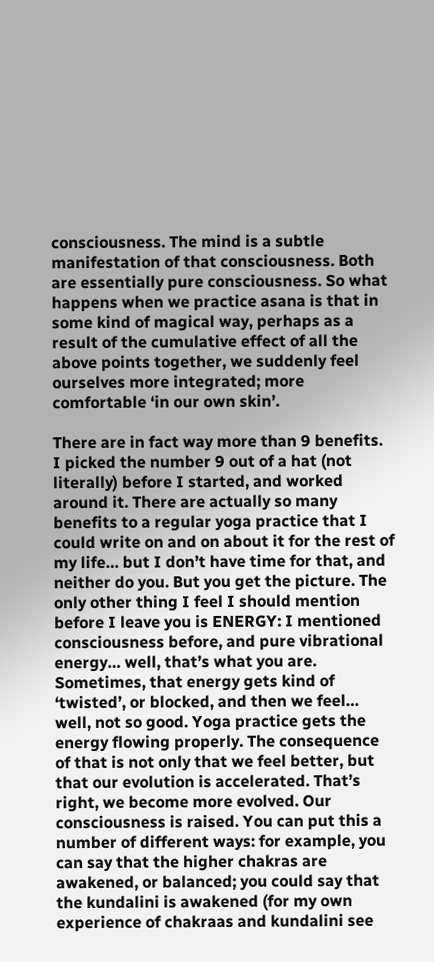consciousness. The mind is a subtle manifestation of that consciousness. Both are essentially pure consciousness. So what happens when we practice asana is that in some kind of magical way, perhaps as a result of the cumulative effect of all the above points together, we suddenly feel ourselves more integrated; more comfortable ‘in our own skin’.

There are in fact way more than 9 benefits. I picked the number 9 out of a hat (not literally) before I started, and worked around it. There are actually so many benefits to a regular yoga practice that I could write on and on about it for the rest of my life… but I don’t have time for that, and neither do you. But you get the picture. The only other thing I feel I should mention before I leave you is ENERGY: I mentioned consciousness before, and pure vibrational energy… well, that’s what you are. Sometimes, that energy gets kind of ‘twisted’, or blocked, and then we feel… well, not so good. Yoga practice gets the energy flowing properly. The consequence of that is not only that we feel better, but that our evolution is accelerated. That’s right, we become more evolved. Our consciousness is raised. You can put this a number of different ways: for example, you can say that the higher chakras are awakened, or balanced; you could say that the kundalini is awakened (for my own experience of chakraas and kundalini see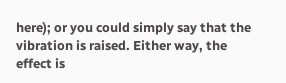here); or you could simply say that the vibration is raised. Either way, the effect is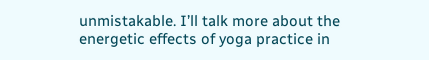unmistakable. I’ll talk more about the energetic effects of yoga practice in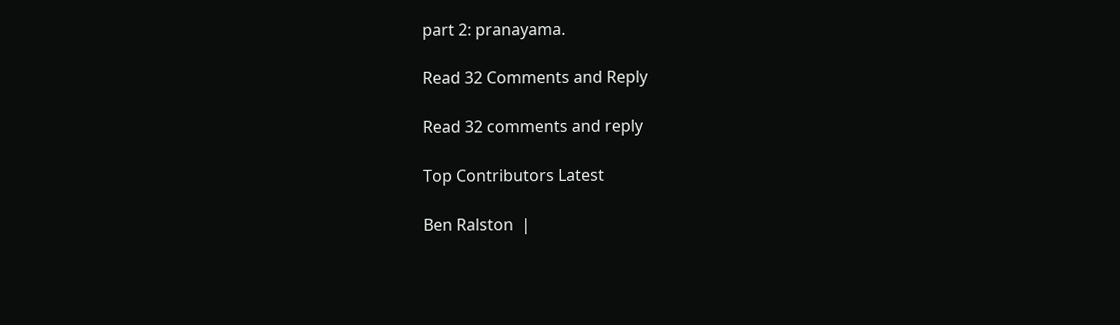part 2: pranayama.

Read 32 Comments and Reply

Read 32 comments and reply

Top Contributors Latest

Ben Ralston  |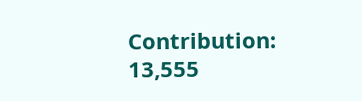Contribution: 13,555